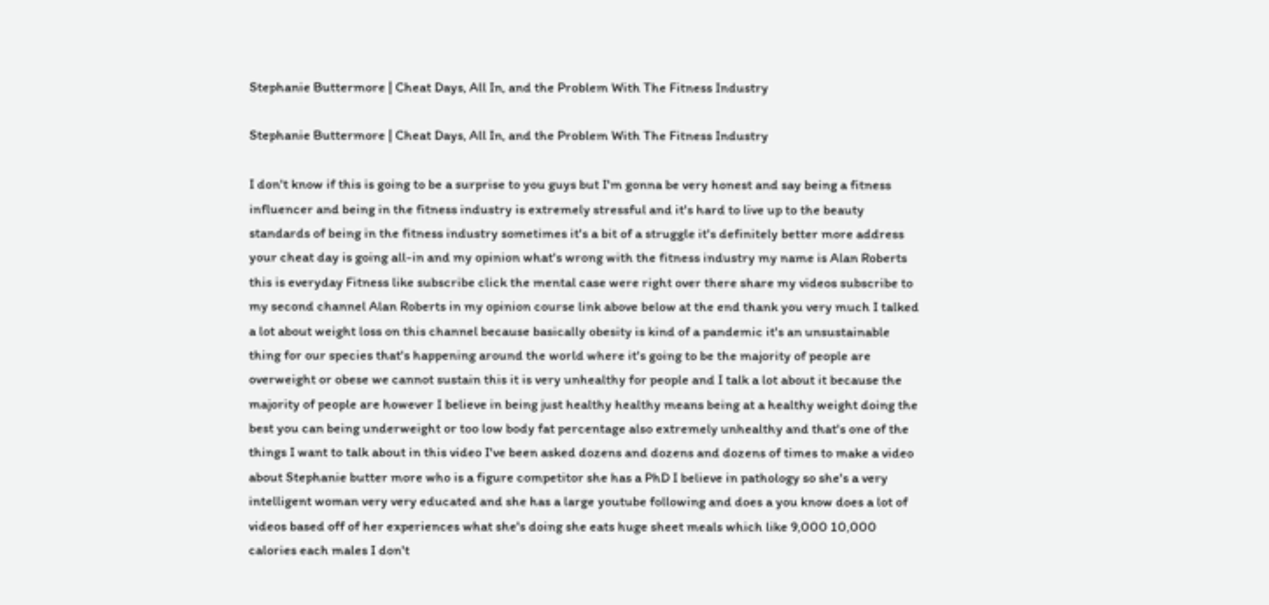Stephanie Buttermore | Cheat Days, All In, and the Problem With The Fitness Industry

Stephanie Buttermore | Cheat Days, All In, and the Problem With The Fitness Industry

I don't know if this is going to be a surprise to you guys but I'm gonna be very honest and say being a fitness influencer and being in the fitness industry is extremely stressful and it's hard to live up to the beauty standards of being in the fitness industry sometimes it's a bit of a struggle it's definitely better more address your cheat day is going all-in and my opinion what's wrong with the fitness industry my name is Alan Roberts this is everyday Fitness like subscribe click the mental case were right over there share my videos subscribe to my second channel Alan Roberts in my opinion course link above below at the end thank you very much I talked a lot about weight loss on this channel because basically obesity is kind of a pandemic it's an unsustainable thing for our species that's happening around the world where it's going to be the majority of people are overweight or obese we cannot sustain this it is very unhealthy for people and I talk a lot about it because the majority of people are however I believe in being just healthy healthy means being at a healthy weight doing the best you can being underweight or too low body fat percentage also extremely unhealthy and that's one of the things I want to talk about in this video I've been asked dozens and dozens and dozens of times to make a video about Stephanie butter more who is a figure competitor she has a PhD I believe in pathology so she's a very intelligent woman very very educated and she has a large youtube following and does a you know does a lot of videos based off of her experiences what she's doing she eats huge sheet meals which like 9,000 10,000 calories each males I don't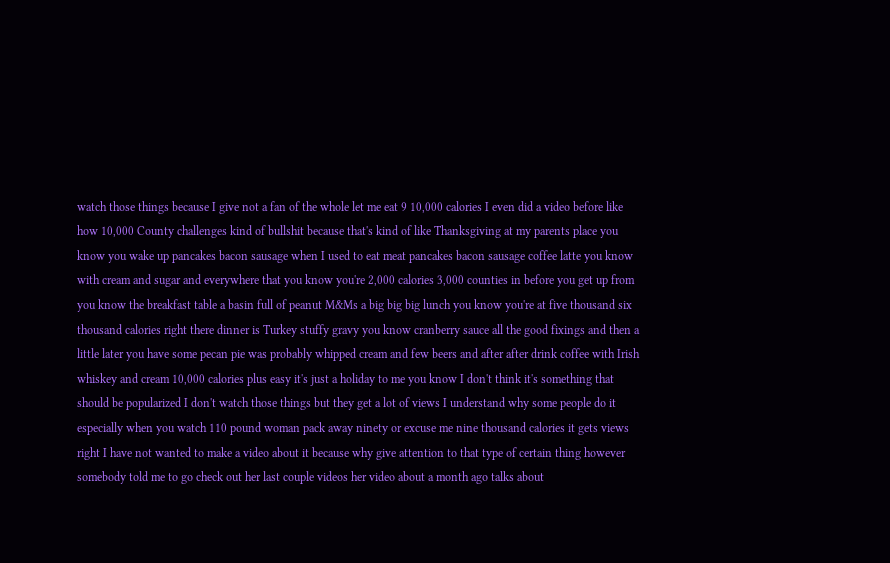watch those things because I give not a fan of the whole let me eat 9 10,000 calories I even did a video before like how 10,000 County challenges kind of bullshit because that's kind of like Thanksgiving at my parents place you know you wake up pancakes bacon sausage when I used to eat meat pancakes bacon sausage coffee latte you know with cream and sugar and everywhere that you know you're 2,000 calories 3,000 counties in before you get up from you know the breakfast table a basin full of peanut M&Ms a big big big lunch you know you're at five thousand six thousand calories right there dinner is Turkey stuffy gravy you know cranberry sauce all the good fixings and then a little later you have some pecan pie was probably whipped cream and few beers and after after drink coffee with Irish whiskey and cream 10,000 calories plus easy it's just a holiday to me you know I don't think it's something that should be popularized I don't watch those things but they get a lot of views I understand why some people do it especially when you watch 110 pound woman pack away ninety or excuse me nine thousand calories it gets views right I have not wanted to make a video about it because why give attention to that type of certain thing however somebody told me to go check out her last couple videos her video about a month ago talks about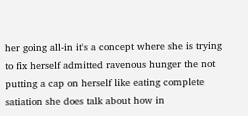her going all-in it's a concept where she is trying to fix herself admitted ravenous hunger the not putting a cap on herself like eating complete satiation she does talk about how in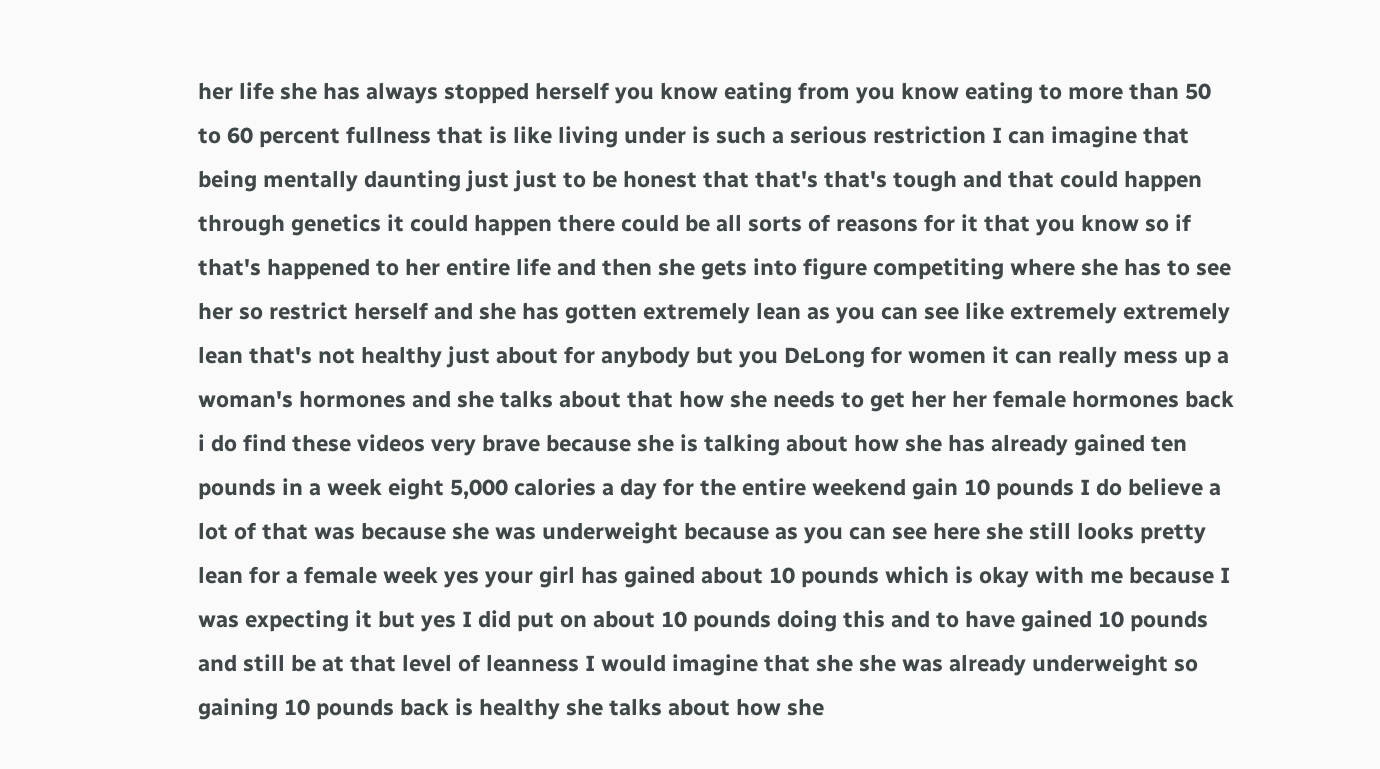her life she has always stopped herself you know eating from you know eating to more than 50 to 60 percent fullness that is like living under is such a serious restriction I can imagine that being mentally daunting just just to be honest that that's that's tough and that could happen through genetics it could happen there could be all sorts of reasons for it that you know so if that's happened to her entire life and then she gets into figure competiting where she has to see her so restrict herself and she has gotten extremely lean as you can see like extremely extremely lean that's not healthy just about for anybody but you DeLong for women it can really mess up a woman's hormones and she talks about that how she needs to get her her female hormones back i do find these videos very brave because she is talking about how she has already gained ten pounds in a week eight 5,000 calories a day for the entire weekend gain 10 pounds I do believe a lot of that was because she was underweight because as you can see here she still looks pretty lean for a female week yes your girl has gained about 10 pounds which is okay with me because I was expecting it but yes I did put on about 10 pounds doing this and to have gained 10 pounds and still be at that level of leanness I would imagine that she she was already underweight so gaining 10 pounds back is healthy she talks about how she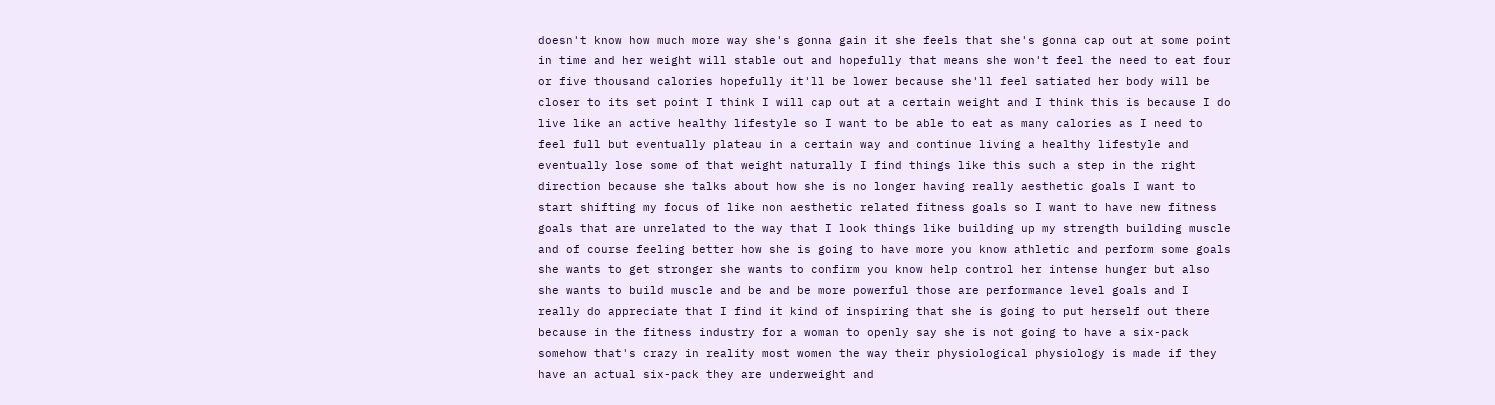doesn't know how much more way she's gonna gain it she feels that she's gonna cap out at some point in time and her weight will stable out and hopefully that means she won't feel the need to eat four or five thousand calories hopefully it'll be lower because she'll feel satiated her body will be closer to its set point I think I will cap out at a certain weight and I think this is because I do live like an active healthy lifestyle so I want to be able to eat as many calories as I need to feel full but eventually plateau in a certain way and continue living a healthy lifestyle and eventually lose some of that weight naturally I find things like this such a step in the right direction because she talks about how she is no longer having really aesthetic goals I want to start shifting my focus of like non aesthetic related fitness goals so I want to have new fitness goals that are unrelated to the way that I look things like building up my strength building muscle and of course feeling better how she is going to have more you know athletic and perform some goals she wants to get stronger she wants to confirm you know help control her intense hunger but also she wants to build muscle and be and be more powerful those are performance level goals and I really do appreciate that I find it kind of inspiring that she is going to put herself out there because in the fitness industry for a woman to openly say she is not going to have a six-pack somehow that's crazy in reality most women the way their physiological physiology is made if they have an actual six-pack they are underweight and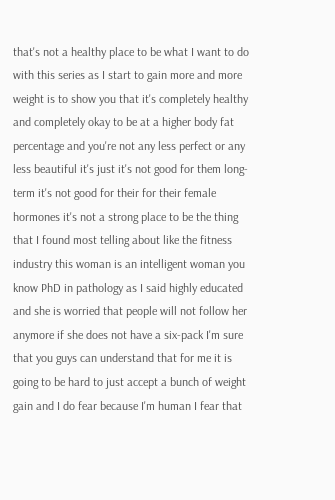that's not a healthy place to be what I want to do with this series as I start to gain more and more weight is to show you that it's completely healthy and completely okay to be at a higher body fat percentage and you're not any less perfect or any less beautiful it's just it's not good for them long-term it's not good for their for their female hormones it's not a strong place to be the thing that I found most telling about like the fitness industry this woman is an intelligent woman you know PhD in pathology as I said highly educated and she is worried that people will not follow her anymore if she does not have a six-pack I'm sure that you guys can understand that for me it is going to be hard to just accept a bunch of weight gain and I do fear because I'm human I fear that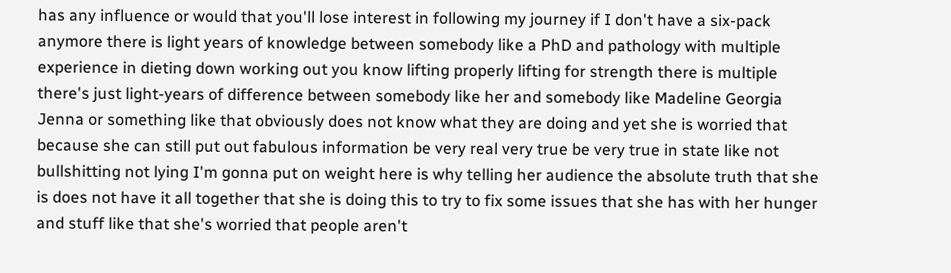has any influence or would that you'll lose interest in following my journey if I don't have a six-pack anymore there is light years of knowledge between somebody like a PhD and pathology with multiple experience in dieting down working out you know lifting properly lifting for strength there is multiple there's just light-years of difference between somebody like her and somebody like Madeline Georgia Jenna or something like that obviously does not know what they are doing and yet she is worried that because she can still put out fabulous information be very real very true be very true in state like not bullshitting not lying I'm gonna put on weight here is why telling her audience the absolute truth that she is does not have it all together that she is doing this to try to fix some issues that she has with her hunger and stuff like that she's worried that people aren't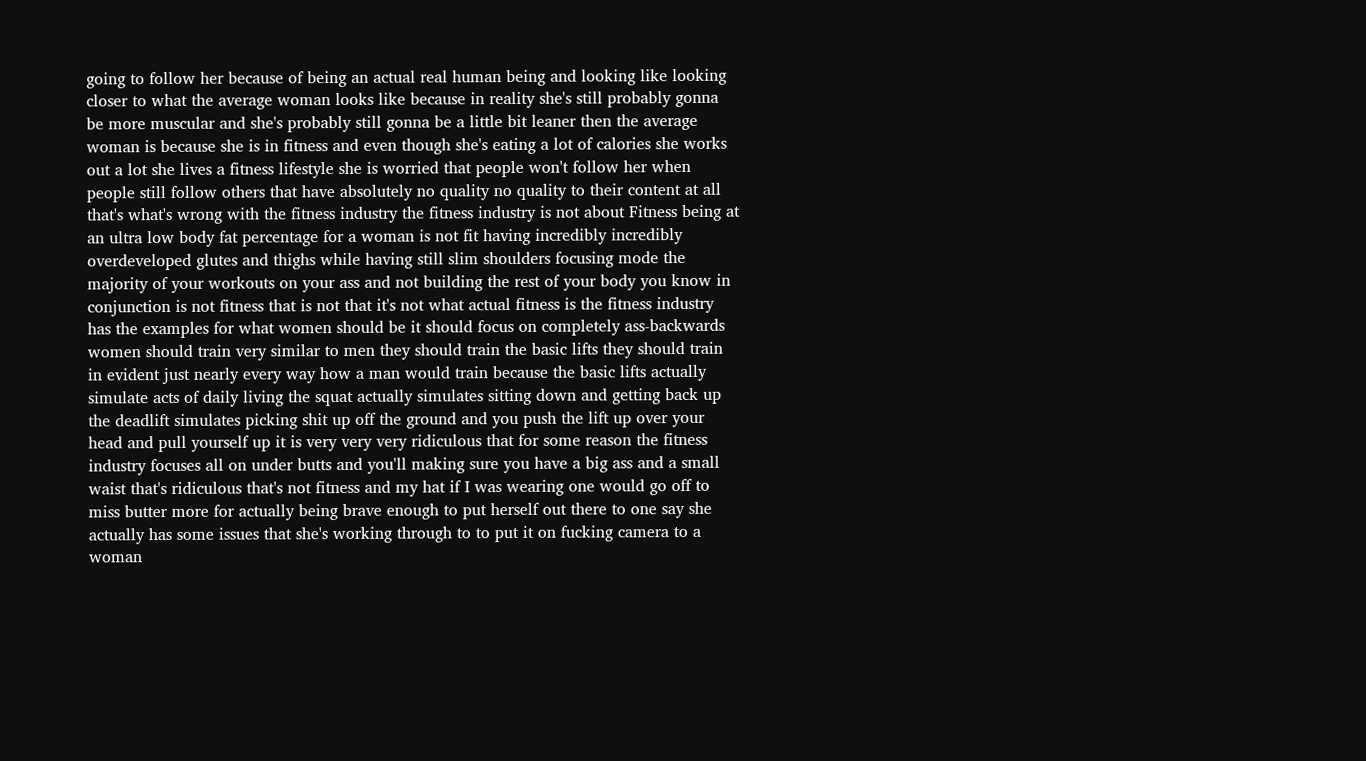going to follow her because of being an actual real human being and looking like looking closer to what the average woman looks like because in reality she's still probably gonna be more muscular and she's probably still gonna be a little bit leaner then the average woman is because she is in fitness and even though she's eating a lot of calories she works out a lot she lives a fitness lifestyle she is worried that people won't follow her when people still follow others that have absolutely no quality no quality to their content at all that's what's wrong with the fitness industry the fitness industry is not about Fitness being at an ultra low body fat percentage for a woman is not fit having incredibly incredibly overdeveloped glutes and thighs while having still slim shoulders focusing mode the majority of your workouts on your ass and not building the rest of your body you know in conjunction is not fitness that is not that it's not what actual fitness is the fitness industry has the examples for what women should be it should focus on completely ass-backwards women should train very similar to men they should train the basic lifts they should train in evident just nearly every way how a man would train because the basic lifts actually simulate acts of daily living the squat actually simulates sitting down and getting back up the deadlift simulates picking shit up off the ground and you push the lift up over your head and pull yourself up it is very very very ridiculous that for some reason the fitness industry focuses all on under butts and you'll making sure you have a big ass and a small waist that's ridiculous that's not fitness and my hat if I was wearing one would go off to miss butter more for actually being brave enough to put herself out there to one say she actually has some issues that she's working through to to put it on fucking camera to a woman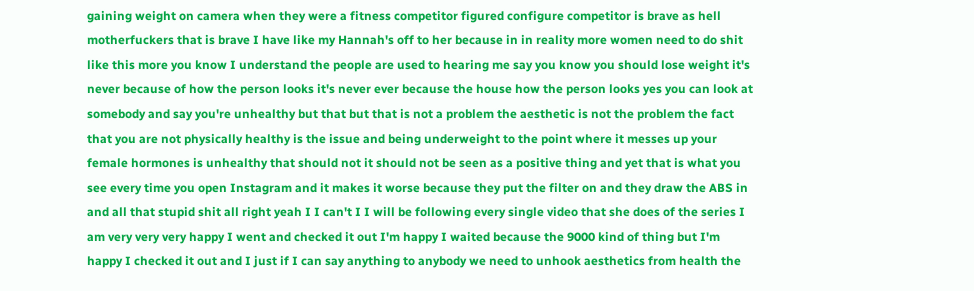gaining weight on camera when they were a fitness competitor figured configure competitor is brave as hell motherfuckers that is brave I have like my Hannah's off to her because in in reality more women need to do shit like this more you know I understand the people are used to hearing me say you know you should lose weight it's never because of how the person looks it's never ever because the house how the person looks yes you can look at somebody and say you're unhealthy but that but that is not a problem the aesthetic is not the problem the fact that you are not physically healthy is the issue and being underweight to the point where it messes up your female hormones is unhealthy that should not it should not be seen as a positive thing and yet that is what you see every time you open Instagram and it makes it worse because they put the filter on and they draw the ABS in and all that stupid shit all right yeah I I can't I I will be following every single video that she does of the series I am very very very happy I went and checked it out I'm happy I waited because the 9000 kind of thing but I'm happy I checked it out and I just if I can say anything to anybody we need to unhook aesthetics from health the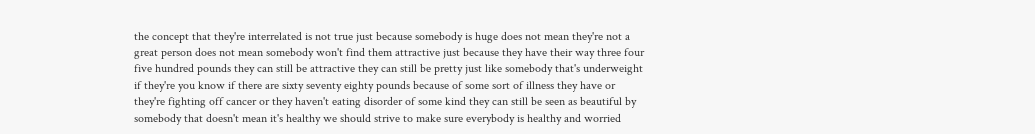the concept that they're interrelated is not true just because somebody is huge does not mean they're not a great person does not mean somebody won't find them attractive just because they have their way three four five hundred pounds they can still be attractive they can still be pretty just like somebody that's underweight if they're you know if there are sixty seventy eighty pounds because of some sort of illness they have or they're fighting off cancer or they haven't eating disorder of some kind they can still be seen as beautiful by somebody that doesn't mean it's healthy we should strive to make sure everybody is healthy and worried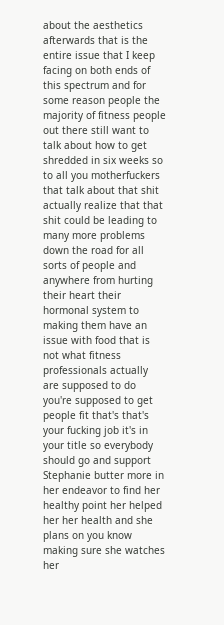about the aesthetics afterwards that is the entire issue that I keep facing on both ends of this spectrum and for some reason people the majority of fitness people out there still want to talk about how to get shredded in six weeks so to all you motherfuckers that talk about that shit actually realize that that shit could be leading to many more problems down the road for all sorts of people and anywhere from hurting their heart their hormonal system to making them have an issue with food that is not what fitness professionals actually are supposed to do you're supposed to get people fit that's that's your fucking job it's in your title so everybody should go and support Stephanie butter more in her endeavor to find her healthy point her helped her her health and she plans on you know making sure she watches her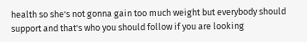health so she's not gonna gain too much weight but everybody should support and that's who you should follow if you are looking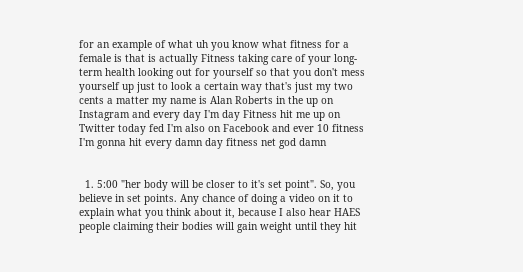for an example of what uh you know what fitness for a female is that is actually Fitness taking care of your long-term health looking out for yourself so that you don't mess yourself up just to look a certain way that's just my two cents a matter my name is Alan Roberts in the up on Instagram and every day I'm day Fitness hit me up on Twitter today fed I'm also on Facebook and ever 10 fitness I'm gonna hit every damn day fitness net god damn


  1. 5:00 "her body will be closer to it's set point". So, you believe in set points. Any chance of doing a video on it to explain what you think about it, because I also hear HAES people claiming their bodies will gain weight until they hit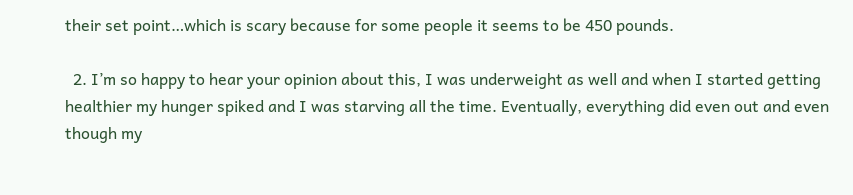their set point…which is scary because for some people it seems to be 450 pounds.

  2. I’m so happy to hear your opinion about this, I was underweight as well and when I started getting healthier my hunger spiked and I was starving all the time. Eventually, everything did even out and even though my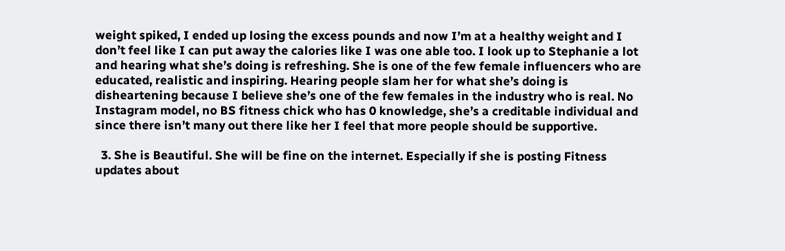weight spiked, I ended up losing the excess pounds and now I’m at a healthy weight and I don’t feel like I can put away the calories like I was one able too. I look up to Stephanie a lot and hearing what she’s doing is refreshing. She is one of the few female influencers who are educated, realistic and inspiring. Hearing people slam her for what she’s doing is disheartening because I believe she’s one of the few females in the industry who is real. No Instagram model, no BS fitness chick who has 0 knowledge, she’s a creditable individual and since there isn’t many out there like her I feel that more people should be supportive.

  3. She is Beautiful. She will be fine on the internet. Especially if she is posting Fitness updates about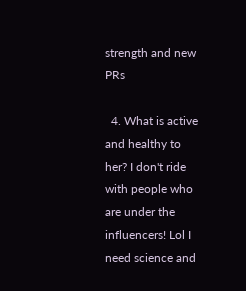strength and new PRs

  4. What is active and healthy to her? I don't ride with people who are under the influencers! Lol I need science and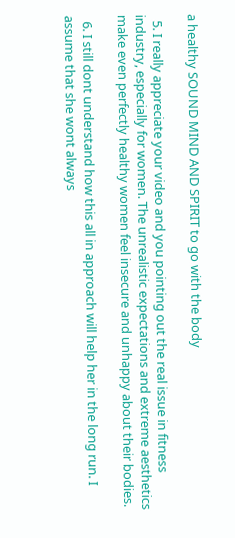a healthy SOUND MIND AND SPIRIT to go with the body

  5. I really appreciate your video and you pointing out the real issue in fitness industry, especially for women. The unrealistic expectations and extreme aesthetics make even perfectly healthy women feel insecure and unhappy about their bodies.

  6. I still dont understand how this all in approach will help her in the long run. I assume that she wont always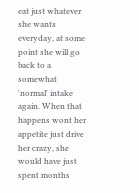eat just whatever she wants everyday, at some point she will go back to a somewhat 'normal' intake again. When that happens wont her appetite just drive her crazy, she would have just spent months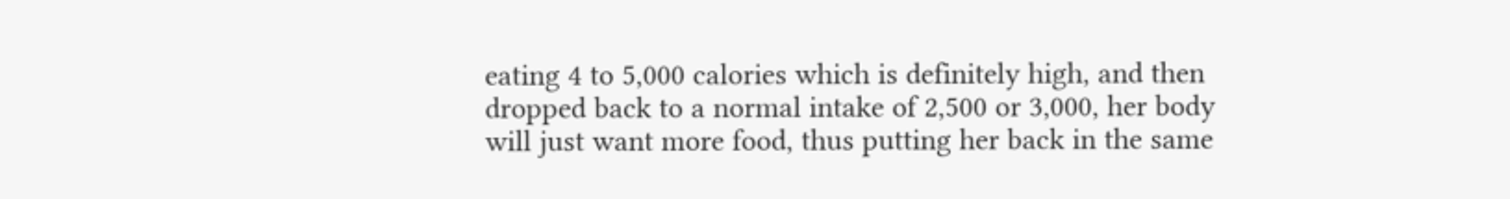eating 4 to 5,000 calories which is definitely high, and then dropped back to a normal intake of 2,500 or 3,000, her body will just want more food, thus putting her back in the same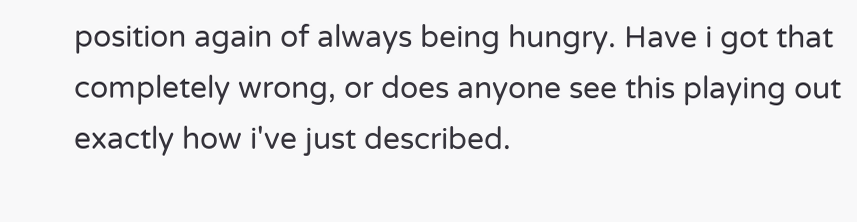position again of always being hungry. Have i got that completely wrong, or does anyone see this playing out exactly how i've just described.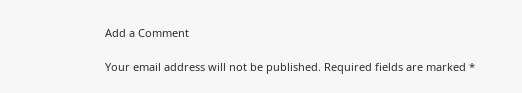Add a Comment

Your email address will not be published. Required fields are marked *